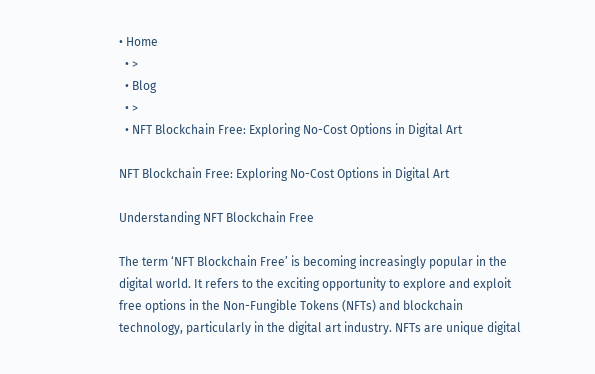• Home
  • >
  • Blog
  • >
  • NFT Blockchain Free: Exploring No-Cost Options in Digital Art

NFT Blockchain Free: Exploring No-Cost Options in Digital Art

Understanding NFT Blockchain Free

The term ‘NFT Blockchain Free’ is becoming increasingly popular in the digital world. It refers to the exciting opportunity to explore and exploit free options in the Non-Fungible Tokens (NFTs) and blockchain technology, particularly in the digital art industry. NFTs are unique digital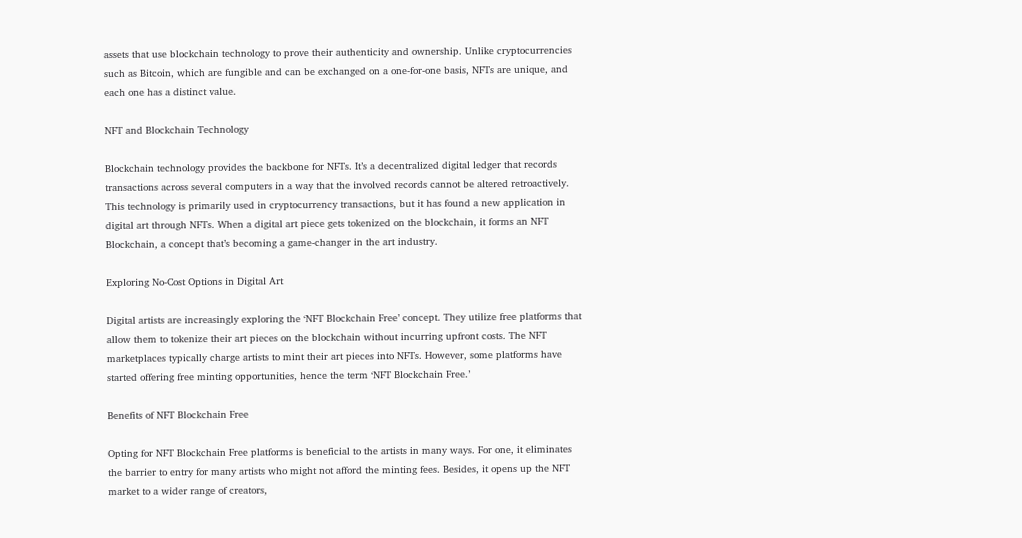assets that use blockchain technology to prove their authenticity and ownership. Unlike cryptocurrencies such as Bitcoin, which are fungible and can be exchanged on a one-for-one basis, NFTs are unique, and each one has a distinct value.

NFT and Blockchain Technology

Blockchain technology provides the backbone for NFTs. It’s a decentralized digital ledger that records transactions across several computers in a way that the involved records cannot be altered retroactively. This technology is primarily used in cryptocurrency transactions, but it has found a new application in digital art through NFTs. When a digital art piece gets tokenized on the blockchain, it forms an NFT Blockchain, a concept that’s becoming a game-changer in the art industry.

Exploring No-Cost Options in Digital Art

Digital artists are increasingly exploring the ‘NFT Blockchain Free’ concept. They utilize free platforms that allow them to tokenize their art pieces on the blockchain without incurring upfront costs. The NFT marketplaces typically charge artists to mint their art pieces into NFTs. However, some platforms have started offering free minting opportunities, hence the term ‘NFT Blockchain Free.’

Benefits of NFT Blockchain Free

Opting for NFT Blockchain Free platforms is beneficial to the artists in many ways. For one, it eliminates the barrier to entry for many artists who might not afford the minting fees. Besides, it opens up the NFT market to a wider range of creators,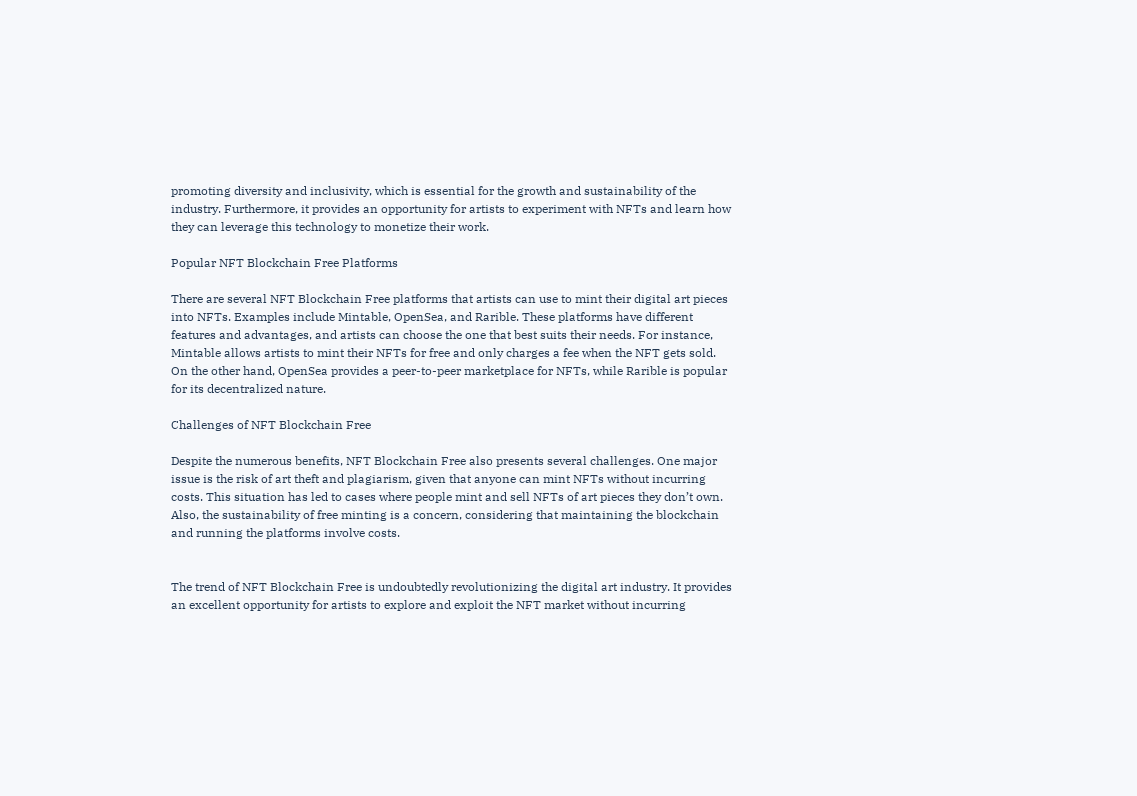promoting diversity and inclusivity, which is essential for the growth and sustainability of the industry. Furthermore, it provides an opportunity for artists to experiment with NFTs and learn how they can leverage this technology to monetize their work.

Popular NFT Blockchain Free Platforms

There are several NFT Blockchain Free platforms that artists can use to mint their digital art pieces into NFTs. Examples include Mintable, OpenSea, and Rarible. These platforms have different features and advantages, and artists can choose the one that best suits their needs. For instance, Mintable allows artists to mint their NFTs for free and only charges a fee when the NFT gets sold. On the other hand, OpenSea provides a peer-to-peer marketplace for NFTs, while Rarible is popular for its decentralized nature.

Challenges of NFT Blockchain Free

Despite the numerous benefits, NFT Blockchain Free also presents several challenges. One major issue is the risk of art theft and plagiarism, given that anyone can mint NFTs without incurring costs. This situation has led to cases where people mint and sell NFTs of art pieces they don’t own. Also, the sustainability of free minting is a concern, considering that maintaining the blockchain and running the platforms involve costs.


The trend of NFT Blockchain Free is undoubtedly revolutionizing the digital art industry. It provides an excellent opportunity for artists to explore and exploit the NFT market without incurring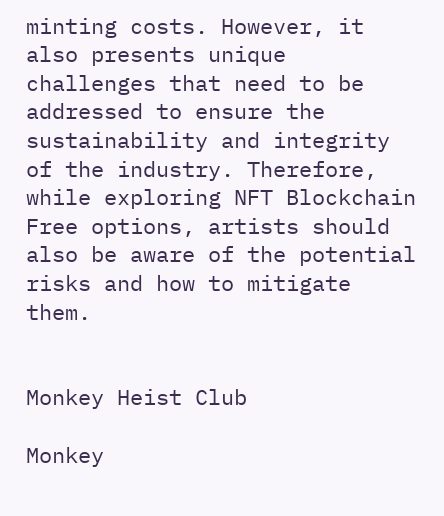minting costs. However, it also presents unique challenges that need to be addressed to ensure the sustainability and integrity of the industry. Therefore, while exploring NFT Blockchain Free options, artists should also be aware of the potential risks and how to mitigate them.


Monkey Heist Club

Monkey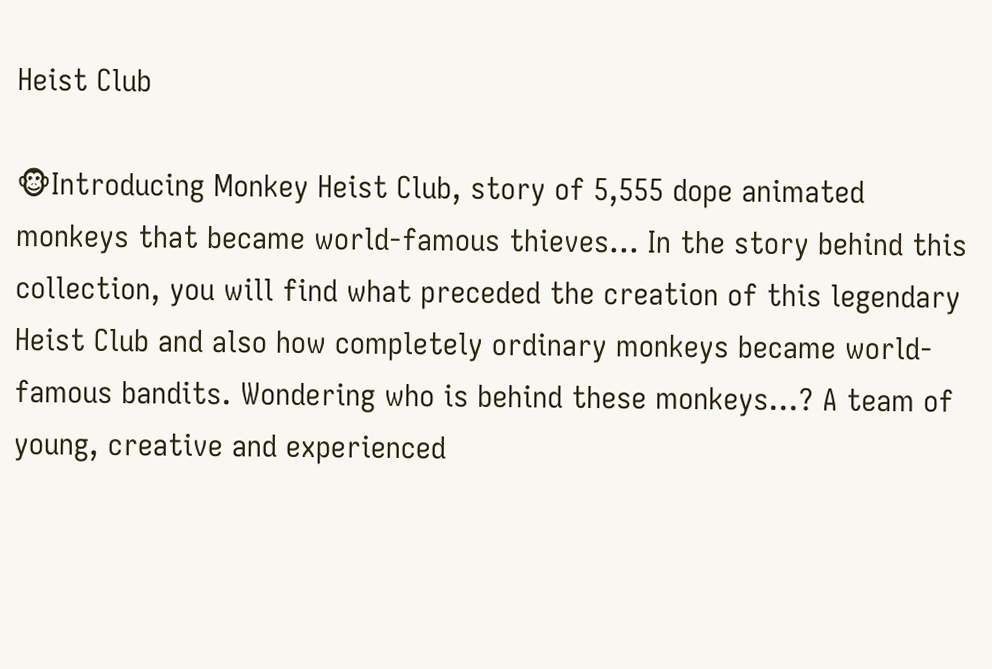Heist Club

🐵Introducing Monkey Heist Club, story of 5,555 dope animated monkeys that became world-famous thieves… In the story behind this collection, you will find what preceded the creation of this legendary Heist Club and also how completely ordinary monkeys became world-famous bandits. Wondering who is behind these monkeys…? A team of young, creative and experienced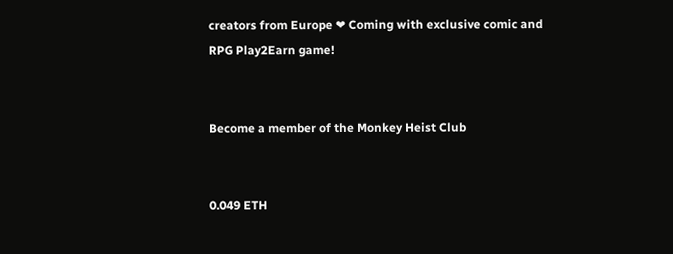creators from Europe ❤ Coming with exclusive comic and RPG Play2Earn game!


Become a member of the Monkey Heist Club


0.049 ETH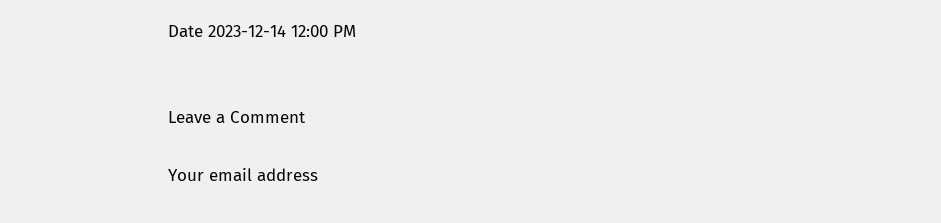Date 2023-12-14 12:00 PM


Leave a Comment

Your email address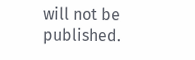will not be published.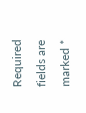Required fields are marked *